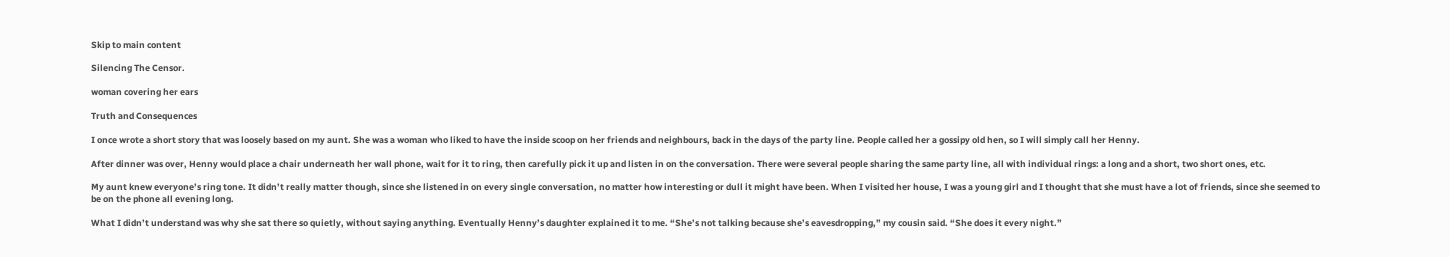Skip to main content

Silencing The Censor.

woman covering her ears

Truth and Consequences

I once wrote a short story that was loosely based on my aunt. She was a woman who liked to have the inside scoop on her friends and neighbours, back in the days of the party line. People called her a gossipy old hen, so I will simply call her Henny.

After dinner was over, Henny would place a chair underneath her wall phone, wait for it to ring, then carefully pick it up and listen in on the conversation. There were several people sharing the same party line, all with individual rings: a long and a short, two short ones, etc.

My aunt knew everyone’s ring tone. It didn’t really matter though, since she listened in on every single conversation, no matter how interesting or dull it might have been. When I visited her house, I was a young girl and I thought that she must have a lot of friends, since she seemed to be on the phone all evening long.

What I didn’t understand was why she sat there so quietly, without saying anything. Eventually Henny’s daughter explained it to me. “She’s not talking because she’s eavesdropping,” my cousin said. “She does it every night.”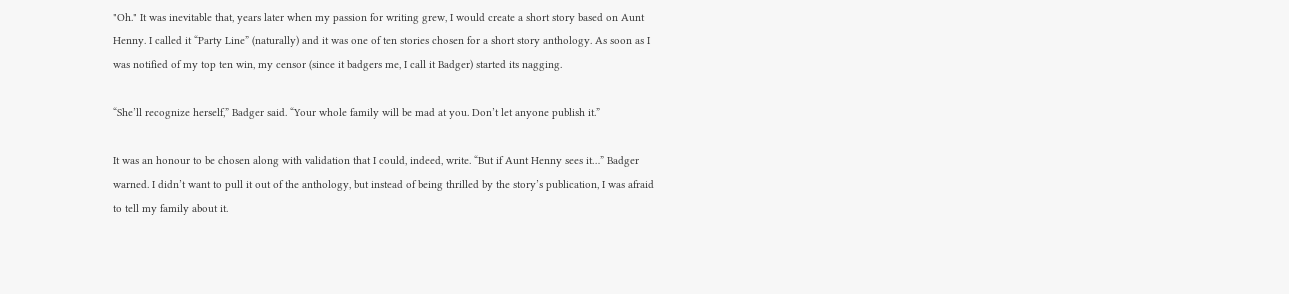"Oh." It was inevitable that, years later when my passion for writing grew, I would create a short story based on Aunt Henny. I called it “Party Line” (naturally) and it was one of ten stories chosen for a short story anthology. As soon as I was notified of my top ten win, my censor (since it badgers me, I call it Badger) started its nagging.

“She’ll recognize herself,” Badger said. “Your whole family will be mad at you. Don’t let anyone publish it.”

It was an honour to be chosen along with validation that I could, indeed, write. “But if Aunt Henny sees it…” Badger warned. I didn’t want to pull it out of the anthology, but instead of being thrilled by the story’s publication, I was afraid to tell my family about it.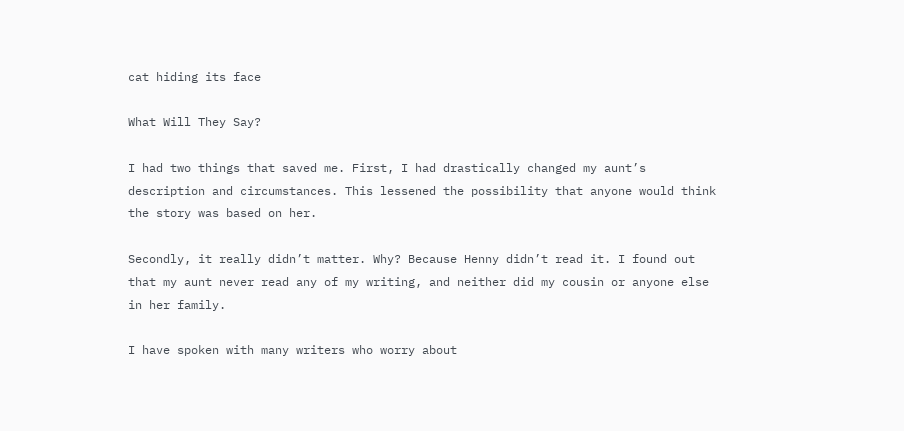cat hiding its face

What Will They Say?

I had two things that saved me. First, I had drastically changed my aunt’s description and circumstances. This lessened the possibility that anyone would think the story was based on her.

Secondly, it really didn’t matter. Why? Because Henny didn’t read it. I found out that my aunt never read any of my writing, and neither did my cousin or anyone else in her family.

I have spoken with many writers who worry about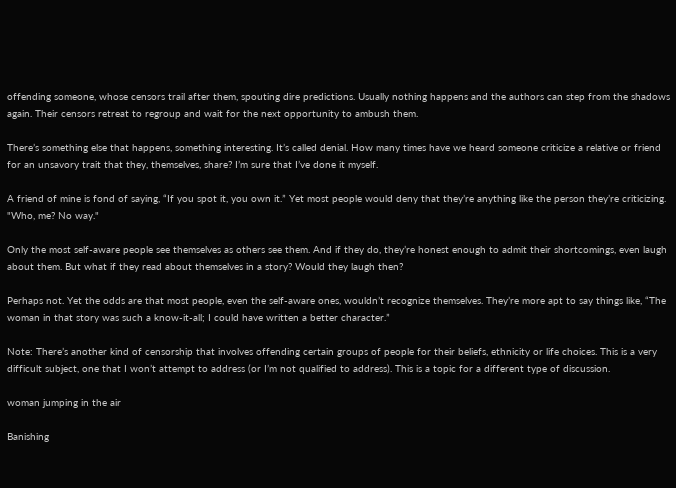offending someone, whose censors trail after them, spouting dire predictions. Usually nothing happens and the authors can step from the shadows again. Their censors retreat to regroup and wait for the next opportunity to ambush them.

There’s something else that happens, something interesting. It’s called denial. How many times have we heard someone criticize a relative or friend for an unsavory trait that they, themselves, share? I’m sure that I’ve done it myself.

A friend of mine is fond of saying, “If you spot it, you own it.” Yet most people would deny that they’re anything like the person they’re criticizing. "Who, me? No way."

Only the most self-aware people see themselves as others see them. And if they do, they’re honest enough to admit their shortcomings, even laugh about them. But what if they read about themselves in a story? Would they laugh then?

Perhaps not. Yet the odds are that most people, even the self-aware ones, wouldn’t recognize themselves. They’re more apt to say things like, “The woman in that story was such a know-it-all; I could have written a better character.”

Note: There’s another kind of censorship that involves offending certain groups of people for their beliefs, ethnicity or life choices. This is a very difficult subject, one that I won’t attempt to address (or I’m not qualified to address). This is a topic for a different type of discussion.

woman jumping in the air

Banishing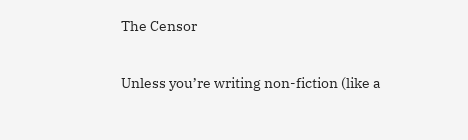The Censor

Unless you’re writing non-fiction (like a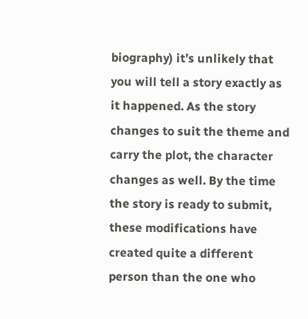biography) it’s unlikely that you will tell a story exactly as it happened. As the story changes to suit the theme and carry the plot, the character changes as well. By the time the story is ready to submit, these modifications have created quite a different person than the one who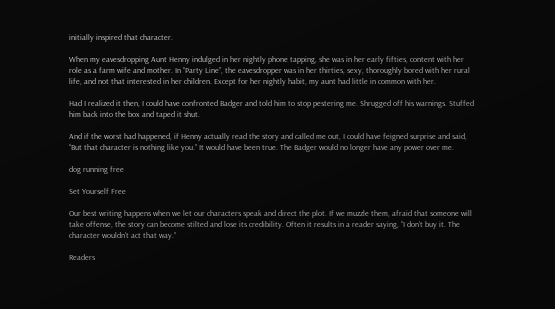initially inspired that character.

When my eavesdropping Aunt Henny indulged in her nightly phone tapping, she was in her early fifties, content with her role as a farm wife and mother. In “Party Line”, the eavesdropper was in her thirties, sexy, thoroughly bored with her rural life, and not that interested in her children. Except for her nightly habit, my aunt had little in common with her.

Had I realized it then, I could have confronted Badger and told him to stop pestering me. Shrugged off his warnings. Stuffed him back into the box and taped it shut.

And if the worst had happened, if Henny actually read the story and called me out, I could have feigned surprise and said, “But that character is nothing like you.” It would have been true. The Badger would no longer have any power over me.

dog running free

Set Yourself Free

Our best writing happens when we let our characters speak and direct the plot. If we muzzle them, afraid that someone will take offense, the story can become stilted and lose its credibility. Often it results in a reader saying, “I don’t buy it. The character wouldn't act that way.”

Readers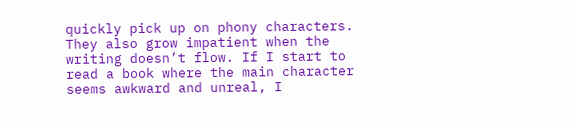quickly pick up on phony characters. They also grow impatient when the writing doesn’t flow. If I start to read a book where the main character seems awkward and unreal, I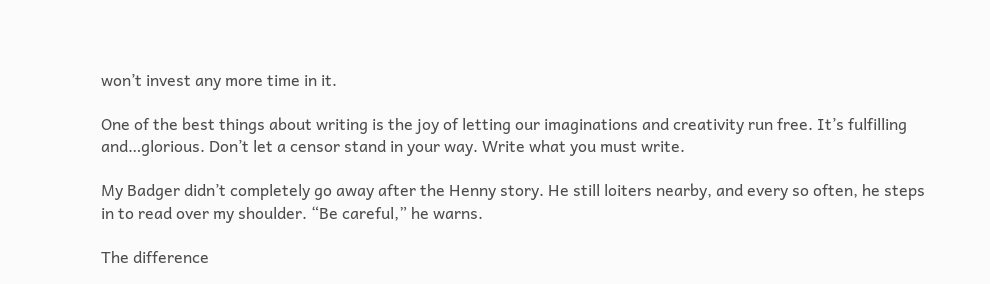won’t invest any more time in it.

One of the best things about writing is the joy of letting our imaginations and creativity run free. It’s fulfilling and…glorious. Don’t let a censor stand in your way. Write what you must write.

My Badger didn’t completely go away after the Henny story. He still loiters nearby, and every so often, he steps in to read over my shoulder. “Be careful,” he warns.

The difference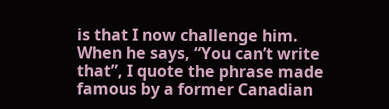is that I now challenge him. When he says, “You can’t write that”, I quote the phrase made famous by a former Canadian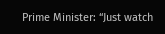Prime Minister: “Just watch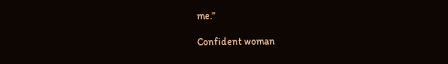me.”

Confident woman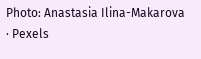Photo: Anastasia Ilina-Makarova · Pexels